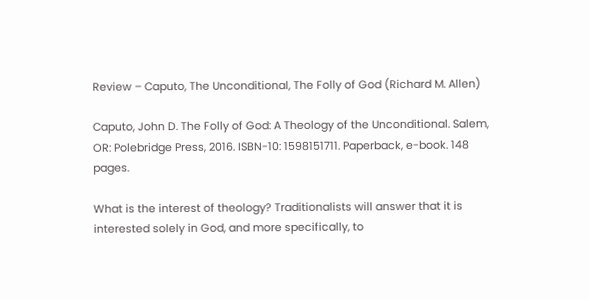Review – Caputo, The Unconditional, The Folly of God (Richard M. Allen)

Caputo, John D. The Folly of God: A Theology of the Unconditional. Salem, OR: Polebridge Press, 2016. ISBN-10: 1598151711. Paperback, e-book. 148 pages.

What is the interest of theology? Traditionalists will answer that it is interested solely in God, and more specifically, to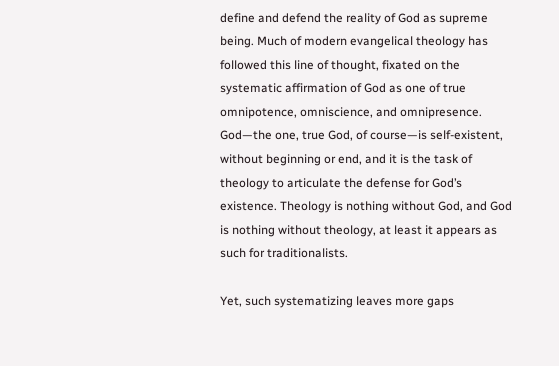define and defend the reality of God as supreme being. Much of modern evangelical theology has followed this line of thought, fixated on the systematic affirmation of God as one of true omnipotence, omniscience, and omnipresence. God—the one, true God, of course—is self-existent, without beginning or end, and it is the task of theology to articulate the defense for God’s existence. Theology is nothing without God, and God is nothing without theology, at least it appears as such for traditionalists.

Yet, such systematizing leaves more gaps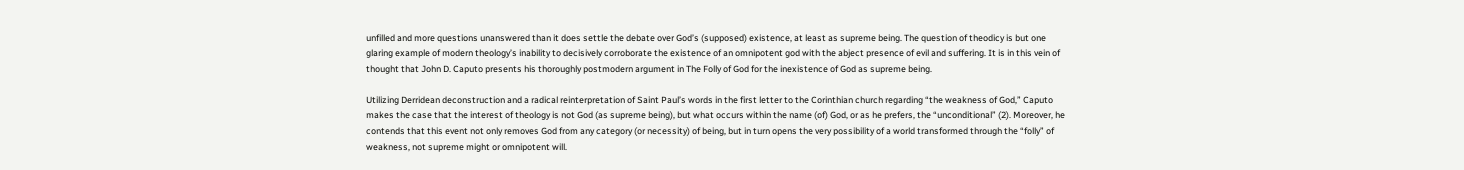unfilled and more questions unanswered than it does settle the debate over God’s (supposed) existence, at least as supreme being. The question of theodicy is but one glaring example of modern theology’s inability to decisively corroborate the existence of an omnipotent god with the abject presence of evil and suffering. It is in this vein of thought that John D. Caputo presents his thoroughly postmodern argument in The Folly of God for the inexistence of God as supreme being.

Utilizing Derridean deconstruction and a radical reinterpretation of Saint Paul’s words in the first letter to the Corinthian church regarding “the weakness of God,” Caputo makes the case that the interest of theology is not God (as supreme being), but what occurs within the name (of) God, or as he prefers, the “unconditional” (2). Moreover, he contends that this event not only removes God from any category (or necessity) of being, but in turn opens the very possibility of a world transformed through the “folly” of weakness, not supreme might or omnipotent will.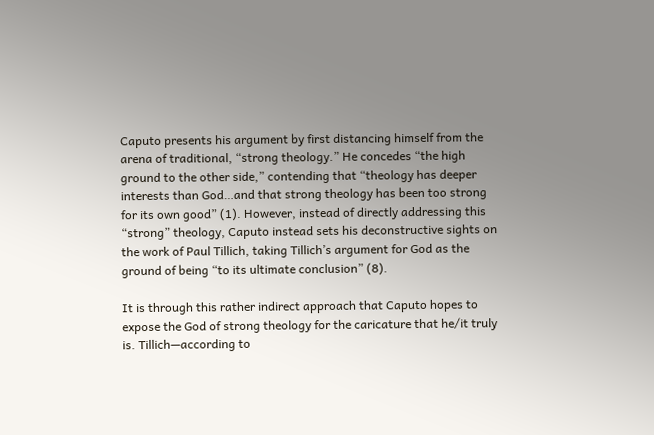Caputo presents his argument by first distancing himself from the arena of traditional, “strong theology.” He concedes “the high ground to the other side,” contending that “theology has deeper interests than God…and that strong theology has been too strong for its own good” (1). However, instead of directly addressing this “strong” theology, Caputo instead sets his deconstructive sights on the work of Paul Tillich, taking Tillich’s argument for God as the ground of being “to its ultimate conclusion” (8).

It is through this rather indirect approach that Caputo hopes to expose the God of strong theology for the caricature that he/it truly is. Tillich—according to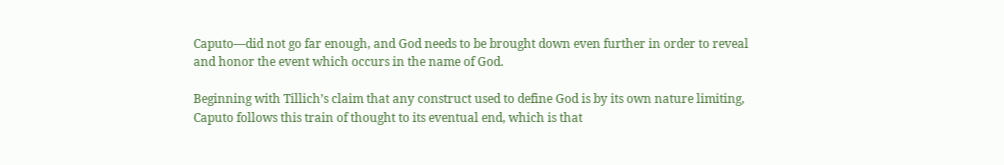Caputo—did not go far enough, and God needs to be brought down even further in order to reveal and honor the event which occurs in the name of God.

Beginning with Tillich’s claim that any construct used to define God is by its own nature limiting, Caputo follows this train of thought to its eventual end, which is that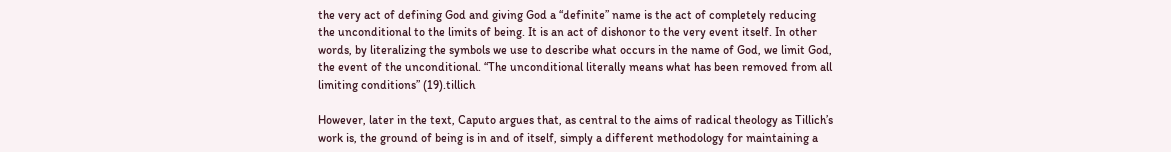the very act of defining God and giving God a “definite” name is the act of completely reducing the unconditional to the limits of being. It is an act of dishonor to the very event itself. In other words, by literalizing the symbols we use to describe what occurs in the name of God, we limit God, the event of the unconditional. “The unconditional literally means what has been removed from all limiting conditions” (19).tillich

However, later in the text, Caputo argues that, as central to the aims of radical theology as Tillich’s work is, the ground of being is in and of itself, simply a different methodology for maintaining a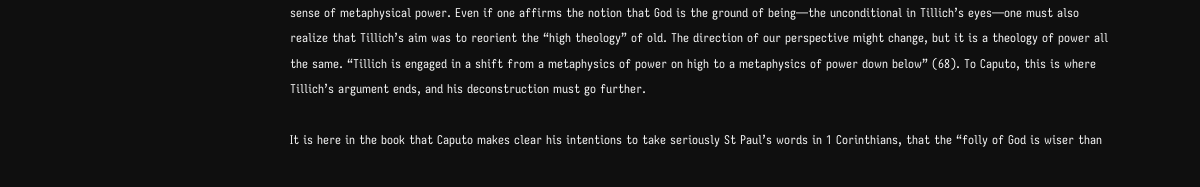sense of metaphysical power. Even if one affirms the notion that God is the ground of being—the unconditional in Tillich’s eyes—one must also realize that Tillich’s aim was to reorient the “high theology” of old. The direction of our perspective might change, but it is a theology of power all the same. “Tillich is engaged in a shift from a metaphysics of power on high to a metaphysics of power down below” (68). To Caputo, this is where Tillich’s argument ends, and his deconstruction must go further.

It is here in the book that Caputo makes clear his intentions to take seriously St Paul’s words in 1 Corinthians, that the “folly of God is wiser than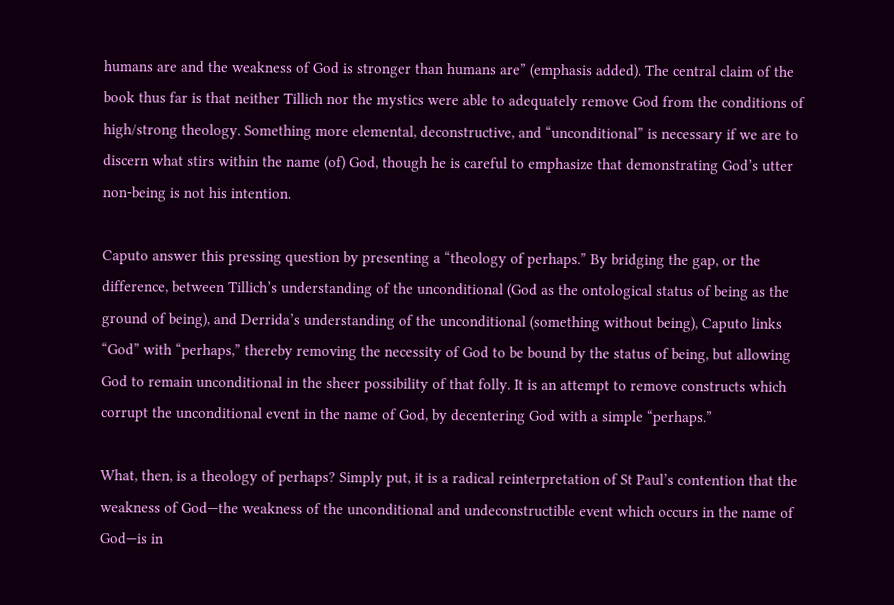humans are and the weakness of God is stronger than humans are” (emphasis added). The central claim of the book thus far is that neither Tillich nor the mystics were able to adequately remove God from the conditions of high/strong theology. Something more elemental, deconstructive, and “unconditional” is necessary if we are to discern what stirs within the name (of) God, though he is careful to emphasize that demonstrating God’s utter non-being is not his intention.

Caputo answer this pressing question by presenting a “theology of perhaps.” By bridging the gap, or the difference, between Tillich’s understanding of the unconditional (God as the ontological status of being as the ground of being), and Derrida’s understanding of the unconditional (something without being), Caputo links “God” with “perhaps,” thereby removing the necessity of God to be bound by the status of being, but allowing God to remain unconditional in the sheer possibility of that folly. It is an attempt to remove constructs which corrupt the unconditional event in the name of God, by decentering God with a simple “perhaps.”

What, then, is a theology of perhaps? Simply put, it is a radical reinterpretation of St Paul’s contention that the weakness of God—the weakness of the unconditional and undeconstructible event which occurs in the name of God—is in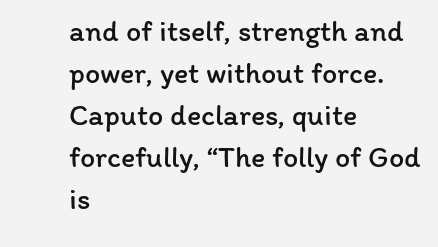and of itself, strength and power, yet without force. Caputo declares, quite forcefully, “The folly of God is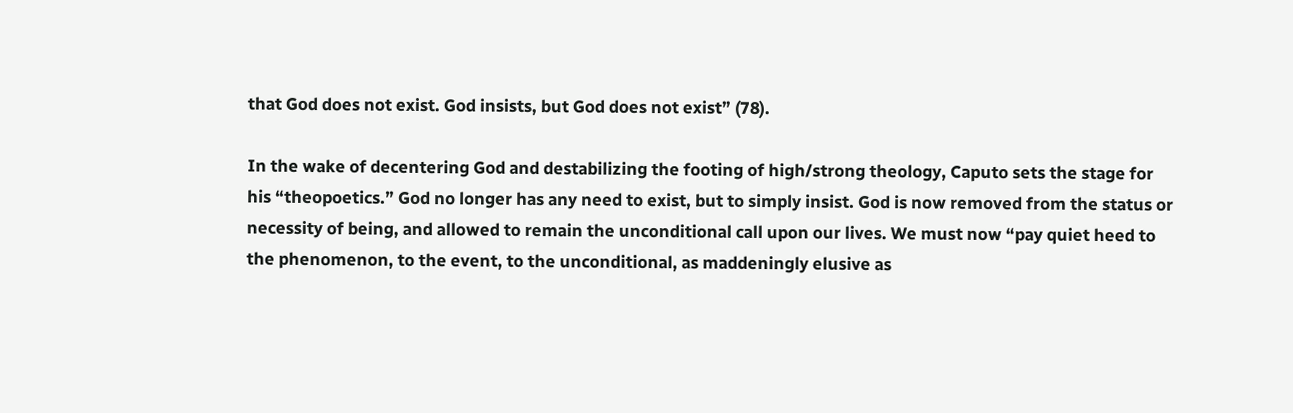that God does not exist. God insists, but God does not exist” (78).

In the wake of decentering God and destabilizing the footing of high/strong theology, Caputo sets the stage for his “theopoetics.” God no longer has any need to exist, but to simply insist. God is now removed from the status or necessity of being, and allowed to remain the unconditional call upon our lives. We must now “pay quiet heed to the phenomenon, to the event, to the unconditional, as maddeningly elusive as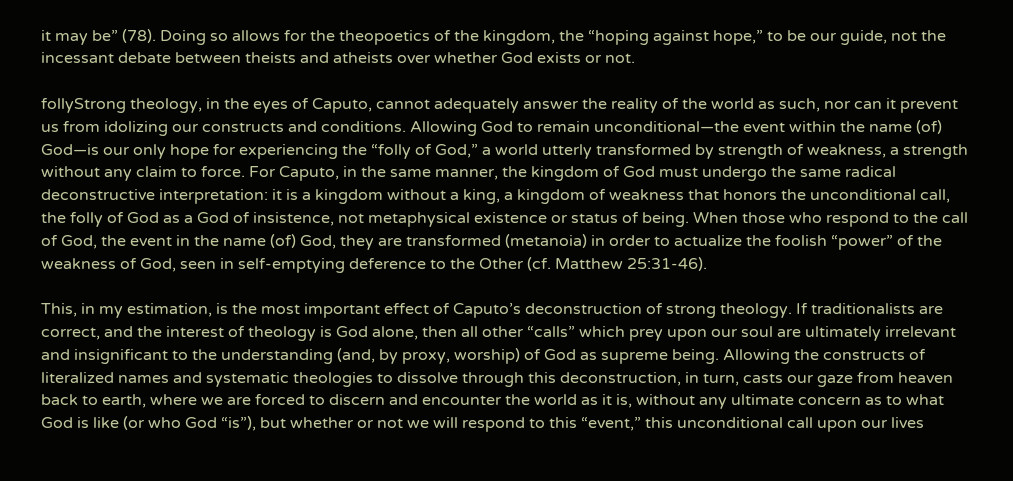it may be” (78). Doing so allows for the theopoetics of the kingdom, the “hoping against hope,” to be our guide, not the incessant debate between theists and atheists over whether God exists or not.

follyStrong theology, in the eyes of Caputo, cannot adequately answer the reality of the world as such, nor can it prevent us from idolizing our constructs and conditions. Allowing God to remain unconditional—the event within the name (of) God—is our only hope for experiencing the “folly of God,” a world utterly transformed by strength of weakness, a strength without any claim to force. For Caputo, in the same manner, the kingdom of God must undergo the same radical deconstructive interpretation: it is a kingdom without a king, a kingdom of weakness that honors the unconditional call, the folly of God as a God of insistence, not metaphysical existence or status of being. When those who respond to the call of God, the event in the name (of) God, they are transformed (metanoia) in order to actualize the foolish “power” of the weakness of God, seen in self-emptying deference to the Other (cf. Matthew 25:31-46).

This, in my estimation, is the most important effect of Caputo’s deconstruction of strong theology. If traditionalists are correct, and the interest of theology is God alone, then all other “calls” which prey upon our soul are ultimately irrelevant and insignificant to the understanding (and, by proxy, worship) of God as supreme being. Allowing the constructs of literalized names and systematic theologies to dissolve through this deconstruction, in turn, casts our gaze from heaven back to earth, where we are forced to discern and encounter the world as it is, without any ultimate concern as to what God is like (or who God “is”), but whether or not we will respond to this “event,” this unconditional call upon our lives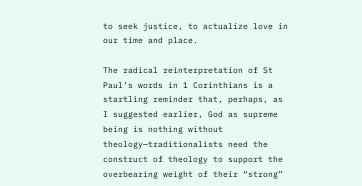to seek justice, to actualize love in our time and place.

The radical reinterpretation of St Paul’s words in 1 Corinthians is a startling reminder that, perhaps, as I suggested earlier, God as supreme being is nothing without theology—traditionalists need the construct of theology to support the overbearing weight of their “strong”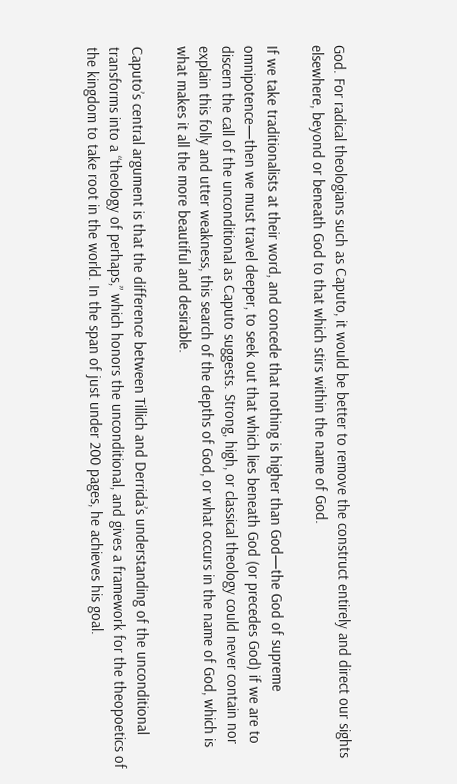God. For radical theologians such as Caputo, it would be better to remove the construct entirely and direct our sights elsewhere, beyond or beneath God to that which stirs within the name of God.

If we take traditionalists at their word, and concede that nothing is higher than God—the God of supreme omnipotence—then we must travel deeper, to seek out that which lies beneath God (or precedes God) if we are to discern the call of the unconditional as Caputo suggests. Strong, high, or classical theology could never contain nor explain this folly and utter weakness, this search of the depths of God, or what occurs in the name of God, which is what makes it all the more beautiful and desirable.

Caputo’s central argument is that the difference between Tillich and Derrida’s understanding of the unconditional transforms into a “theology of perhaps,” which honors the unconditional, and gives a framework for the theopoetics of the kingdom to take root in the world. In the span of just under 200 pages, he achieves his goal.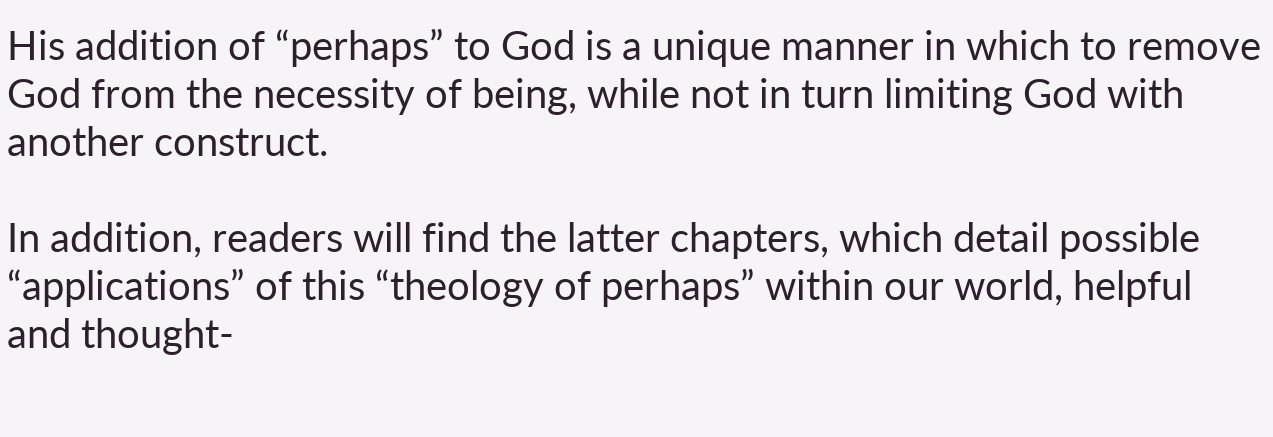His addition of “perhaps” to God is a unique manner in which to remove God from the necessity of being, while not in turn limiting God with another construct.

In addition, readers will find the latter chapters, which detail possible “applications” of this “theology of perhaps” within our world, helpful and thought-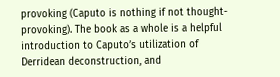provoking (Caputo is nothing if not thought-provoking). The book as a whole is a helpful introduction to Caputo’s utilization of Derridean deconstruction, and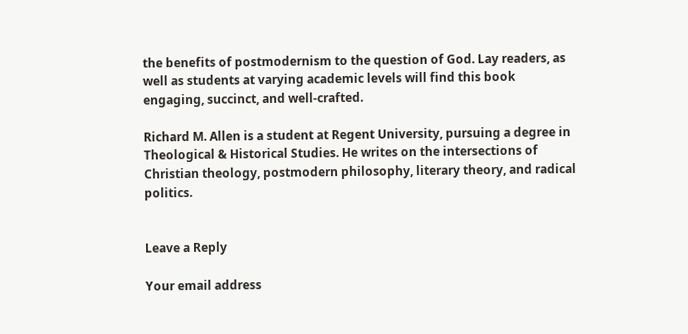the benefits of postmodernism to the question of God. Lay readers, as well as students at varying academic levels will find this book engaging, succinct, and well-crafted.

Richard M. Allen is a student at Regent University, pursuing a degree in Theological & Historical Studies. He writes on the intersections of Christian theology, postmodern philosophy, literary theory, and radical politics.


Leave a Reply

Your email address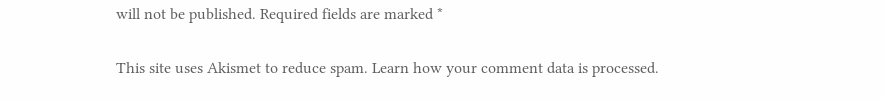will not be published. Required fields are marked *

This site uses Akismet to reduce spam. Learn how your comment data is processed.